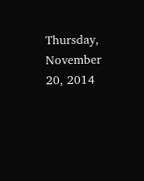Thursday, November 20, 2014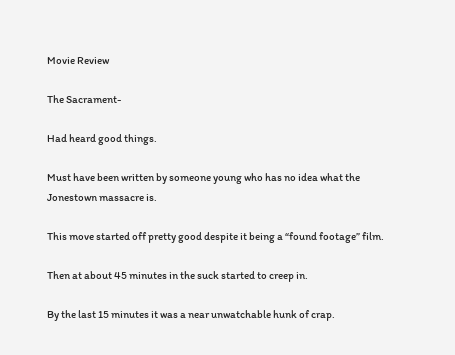Movie Review

The Sacrament-

Had heard good things.

Must have been written by someone young who has no idea what the Jonestown massacre is.

This move started off pretty good despite it being a “found footage” film.

Then at about 45 minutes in the suck started to creep in.

By the last 15 minutes it was a near unwatchable hunk of crap.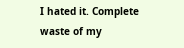I hated it. Complete waste of my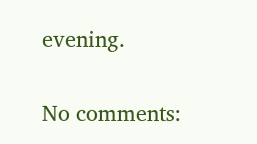evening.

No comments: